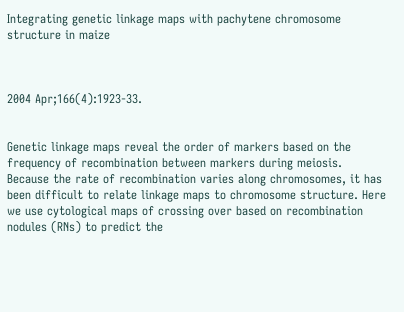Integrating genetic linkage maps with pachytene chromosome structure in maize



2004 Apr;166(4):1923-33.


Genetic linkage maps reveal the order of markers based on the frequency of recombination between markers during meiosis. Because the rate of recombination varies along chromosomes, it has been difficult to relate linkage maps to chromosome structure. Here we use cytological maps of crossing over based on recombination nodules (RNs) to predict the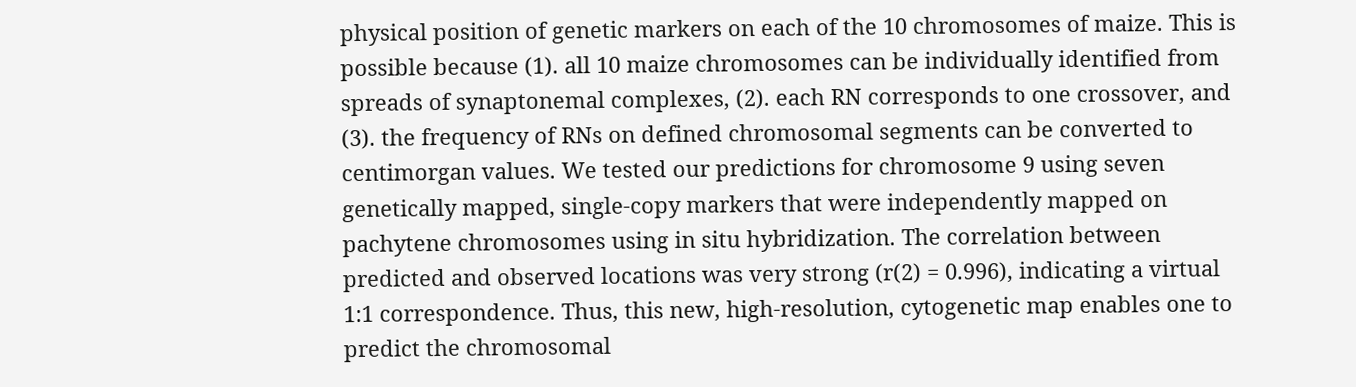physical position of genetic markers on each of the 10 chromosomes of maize. This is possible because (1). all 10 maize chromosomes can be individually identified from spreads of synaptonemal complexes, (2). each RN corresponds to one crossover, and (3). the frequency of RNs on defined chromosomal segments can be converted to centimorgan values. We tested our predictions for chromosome 9 using seven genetically mapped, single-copy markers that were independently mapped on pachytene chromosomes using in situ hybridization. The correlation between predicted and observed locations was very strong (r(2) = 0.996), indicating a virtual 1:1 correspondence. Thus, this new, high-resolution, cytogenetic map enables one to predict the chromosomal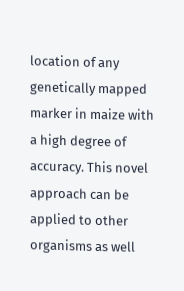location of any genetically mapped marker in maize with a high degree of accuracy. This novel approach can be applied to other organisms as well